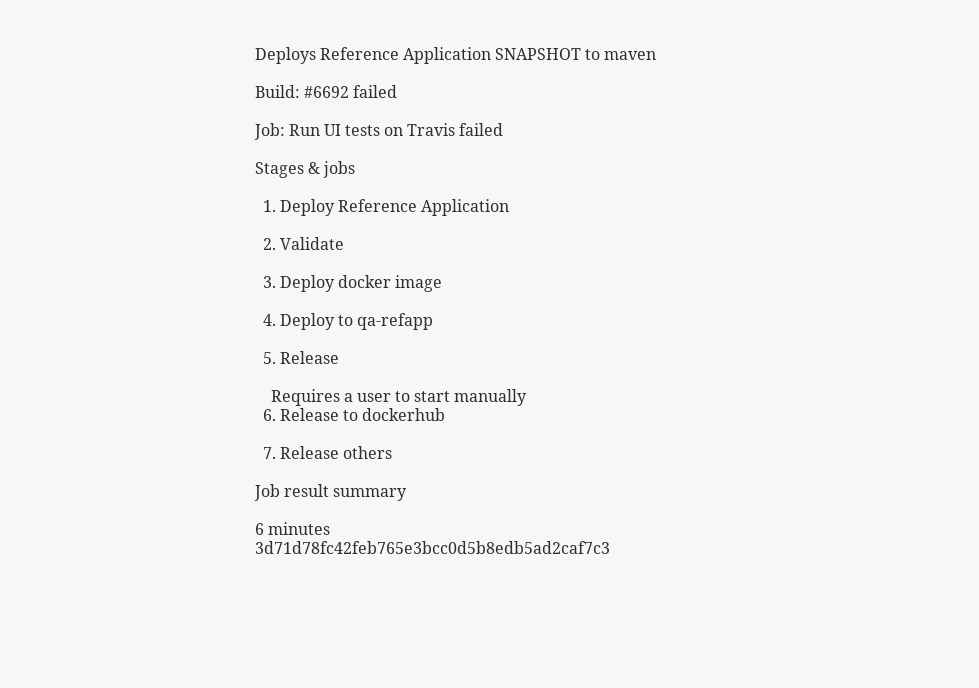Deploys Reference Application SNAPSHOT to maven

Build: #6692 failed

Job: Run UI tests on Travis failed

Stages & jobs

  1. Deploy Reference Application

  2. Validate

  3. Deploy docker image

  4. Deploy to qa-refapp

  5. Release

    Requires a user to start manually
  6. Release to dockerhub

  7. Release others

Job result summary

6 minutes
3d71d78fc42feb765e3bcc0d5b8edb5ad2caf7c3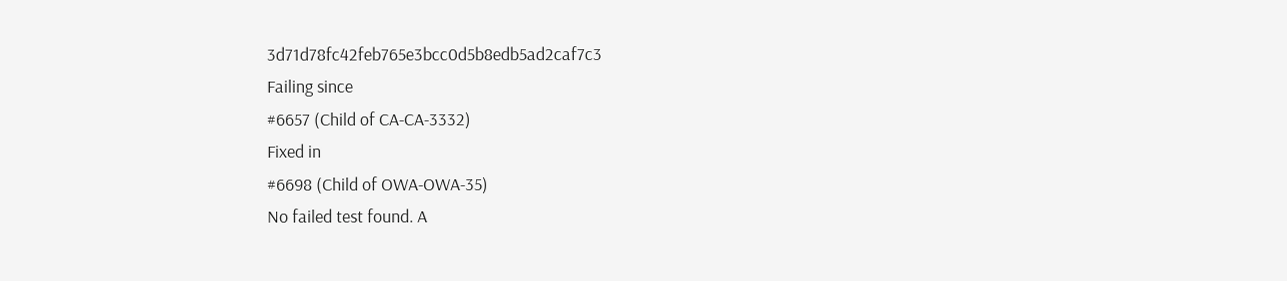3d71d78fc42feb765e3bcc0d5b8edb5ad2caf7c3
Failing since
#6657 (Child of CA-CA-3332)
Fixed in
#6698 (Child of OWA-OWA-35)
No failed test found. A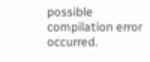possible compilation error occurred.